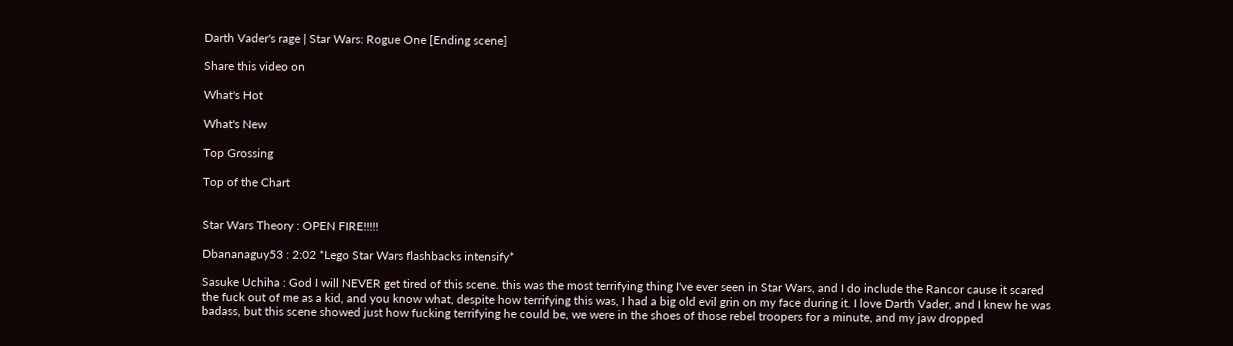Darth Vader's rage | Star Wars: Rogue One [Ending scene]

Share this video on

What's Hot

What's New

Top Grossing

Top of the Chart


Star Wars Theory : OPEN FIRE!!!!!

Dbananaguy53 : 2:02 *Lego Star Wars flashbacks intensify*

Sasuke Uchiha : God I will NEVER get tired of this scene. this was the most terrifying thing I've ever seen in Star Wars, and I do include the Rancor cause it scared the fuck out of me as a kid, and you know what, despite how terrifying this was, I had a big old evil grin on my face during it. I love Darth Vader, and I knew he was badass, but this scene showed just how fucking terrifying he could be, we were in the shoes of those rebel troopers for a minute, and my jaw dropped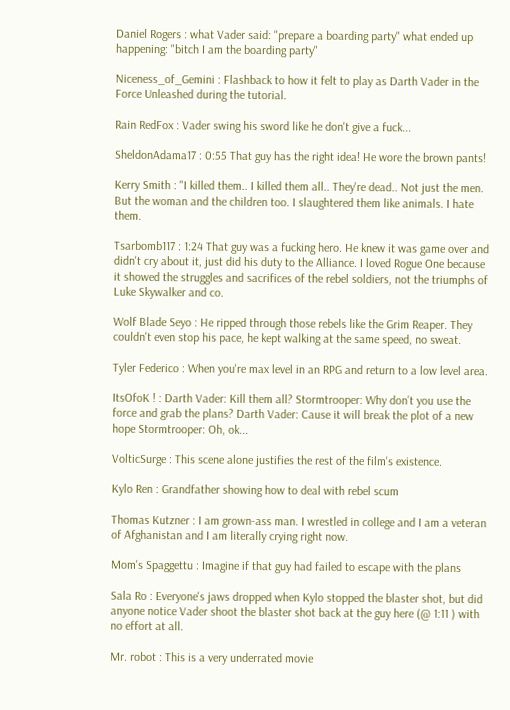Daniel Rogers : what Vader said: "prepare a boarding party" what ended up happening: "bitch I am the boarding party"

Niceness_of_Gemini : Flashback to how it felt to play as Darth Vader in the Force Unleashed during the tutorial.

Rain RedFox : Vader swing his sword like he don't give a fuck...

SheldonAdama17 : 0:55 That guy has the right idea! He wore the brown pants!

Kerry Smith : "I killed them.. I killed them all.. They're dead.. Not just the men. But the woman and the children too. I slaughtered them like animals. I hate them.

Tsarbomb117 : 1:24 That guy was a fucking hero. He knew it was game over and didn't cry about it, just did his duty to the Alliance. I loved Rogue One because it showed the struggles and sacrifices of the rebel soldiers, not the triumphs of Luke Skywalker and co.

Wolf Blade Seyo : He ripped through those rebels like the Grim Reaper. They couldn't even stop his pace, he kept walking at the same speed, no sweat.

Tyler Federico : When you're max level in an RPG and return to a low level area.

ItsOfoK ! : Darth Vader: Kill them all? Stormtrooper: Why don’t you use the force and grab the plans? Darth Vader: Cause it will break the plot of a new hope Stormtrooper: Oh, ok...

VolticSurge : This scene alone justifies the rest of the film's existence.

Kylo Ren : Grandfather showing how to deal with rebel scum

Thomas Kutzner : I am grown-ass man. I wrestled in college and I am a veteran of Afghanistan and I am literally crying right now.

Mom's Spaggettu : Imagine if that guy had failed to escape with the plans

Sala Ro : Everyone's jaws dropped when Kylo stopped the blaster shot, but did anyone notice Vader shoot the blaster shot back at the guy here (@ 1:11 ) with no effort at all.

Mr. robot : This is a very underrated movie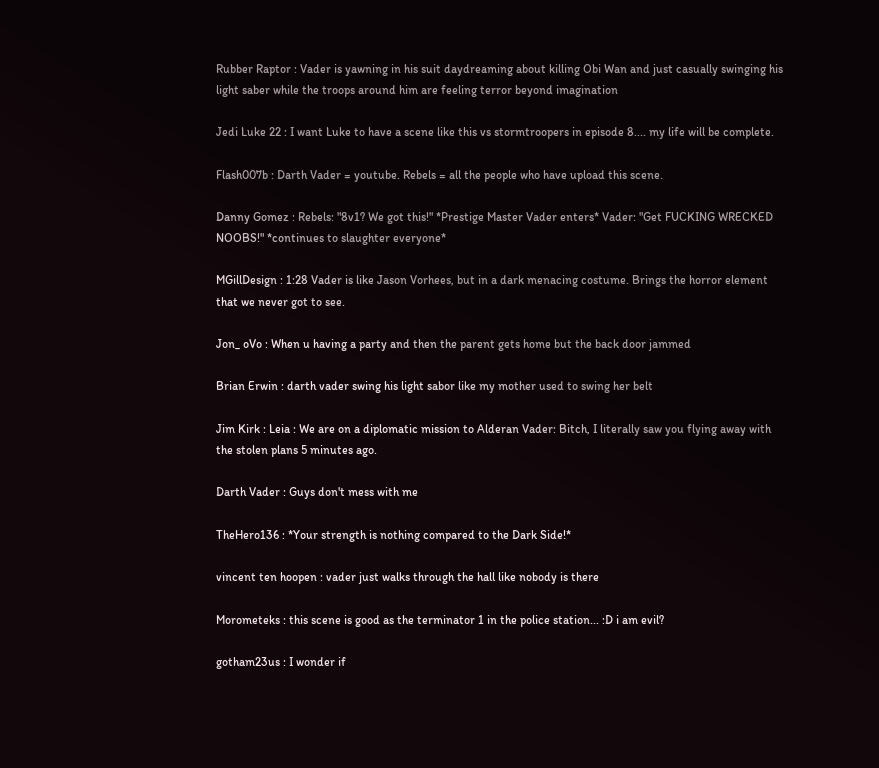Rubber Raptor : Vader is yawning in his suit daydreaming about killing Obi Wan and just casually swinging his light saber while the troops around him are feeling terror beyond imagination

Jedi Luke 22 : I want Luke to have a scene like this vs stormtroopers in episode 8.... my life will be complete.

Flash007b : Darth Vader = youtube. Rebels = all the people who have upload this scene.

Danny Gomez : Rebels: "8v1? We got this!" *Prestige Master Vader enters* Vader: "Get FUCKING WRECKED NOOBS!" *continues to slaughter everyone*

MGillDesign : 1:28 Vader is like Jason Vorhees, but in a dark menacing costume. Brings the horror element that we never got to see.

Jon_ oVo : When u having a party and then the parent gets home but the back door jammed

Brian Erwin : darth vader swing his light sabor like my mother used to swing her belt

Jim Kirk : Leia : We are on a diplomatic mission to Alderan Vader: Bitch, I literally saw you flying away with the stolen plans 5 minutes ago.

Darth Vader : Guys don't mess with me

TheHero136 : *Your strength is nothing compared to the Dark Side!*

vincent ten hoopen : vader just walks through the hall like nobody is there

Morometeks : this scene is good as the terminator 1 in the police station... :D i am evil?

gotham23us : I wonder if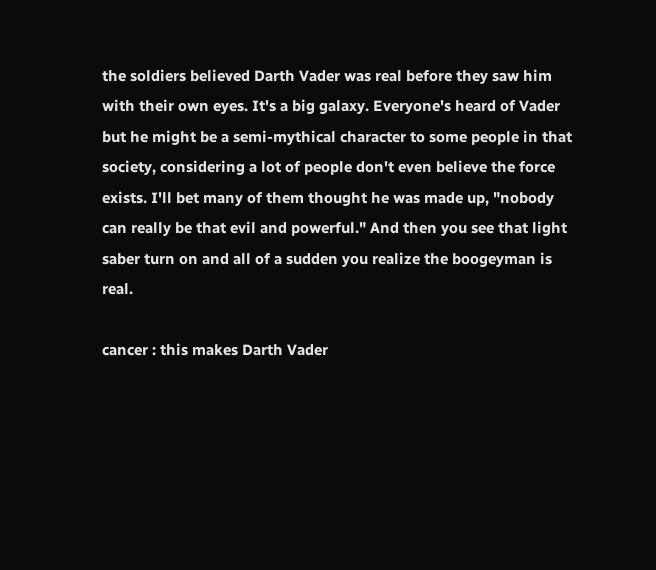the soldiers believed Darth Vader was real before they saw him with their own eyes. It's a big galaxy. Everyone's heard of Vader but he might be a semi-mythical character to some people in that society, considering a lot of people don't even believe the force exists. I'll bet many of them thought he was made up, "nobody can really be that evil and powerful." And then you see that light saber turn on and all of a sudden you realize the boogeyman is real.

cancer : this makes Darth Vader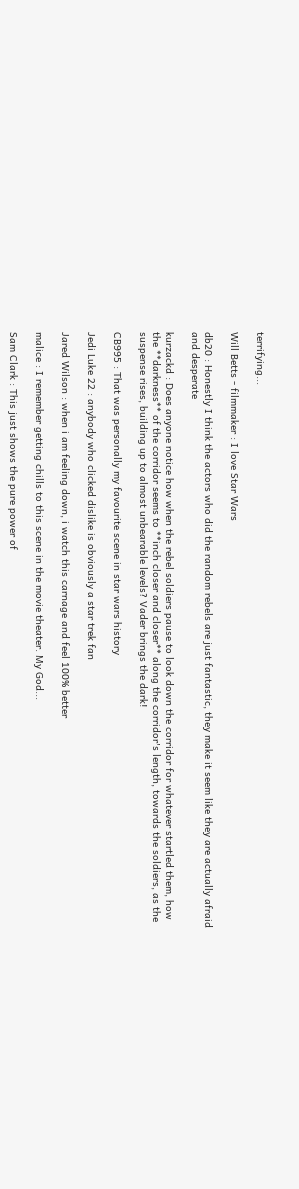terrifying...

Will Betts - filmmaker : I love Star Wars

db20 : Honestly I think the actors who did the random rebels are just fantastic, they make it seem like they are actually afraid and desperate

kurzackd : Does anyone notice how when the rebel soldiers pause to look down the corridor for whatever startled them, how the **darkness** of the corridor seems to **inch closer and closer** along the corridor's length, towards the soldiers, as the suspense rises, building up to almost unbearable levels? Vader brings the dark!

CB995 : That was personally my favourite scene in star wars history

Jedi Luke 22 : anybody who clicked dislike is obviously a star trek fan

Jared Wilson : when i am feeling down, i watch this carnage and feel 100% better

malice : I remember getting chills to this scene in the movie theater. My God...

Sam Clark : This just shows the pure power of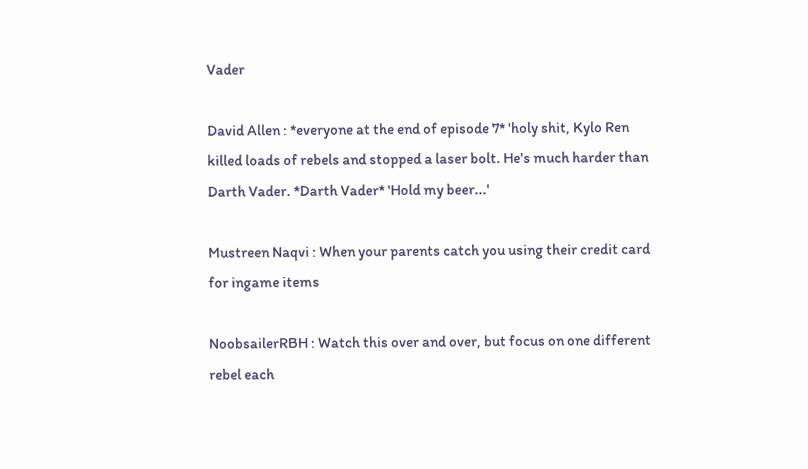Vader

David Allen : *everyone at the end of episode 7* 'holy shit, Kylo Ren killed loads of rebels and stopped a laser bolt. He's much harder than Darth Vader. *Darth Vader* 'Hold my beer...'

Mustreen Naqvi : When your parents catch you using their credit card for ingame items

NoobsailerRBH : Watch this over and over, but focus on one different rebel each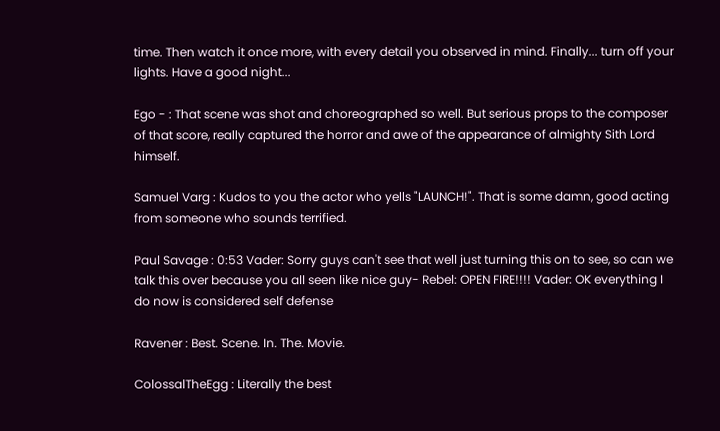time. Then watch it once more, with every detail you observed in mind. Finally... turn off your lights. Have a good night...

Ego - : That scene was shot and choreographed so well. But serious props to the composer of that score, really captured the horror and awe of the appearance of almighty Sith Lord himself.

Samuel Varg : Kudos to you the actor who yells "LAUNCH!". That is some damn, good acting from someone who sounds terrified.

Paul Savage : 0:53 Vader: Sorry guys can't see that well just turning this on to see, so can we talk this over because you all seen like nice guy- Rebel: OPEN FIRE!!!! Vader: OK everything I do now is considered self defense

Ravener : Best. Scene. In. The. Movie.

ColossalTheEgg : Literally the best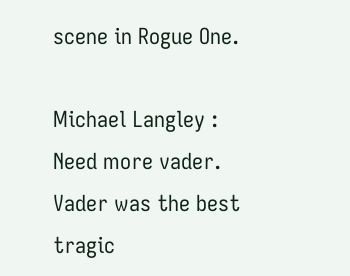scene in Rogue One.

Michael Langley : Need more vader. Vader was the best tragic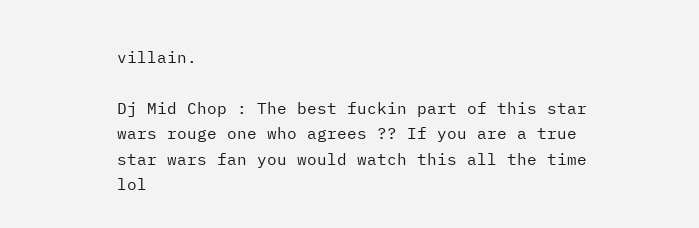villain.

Dj Mid Chop : The best fuckin part of this star wars rouge one who agrees ?? If you are a true star wars fan you would watch this all the time lol